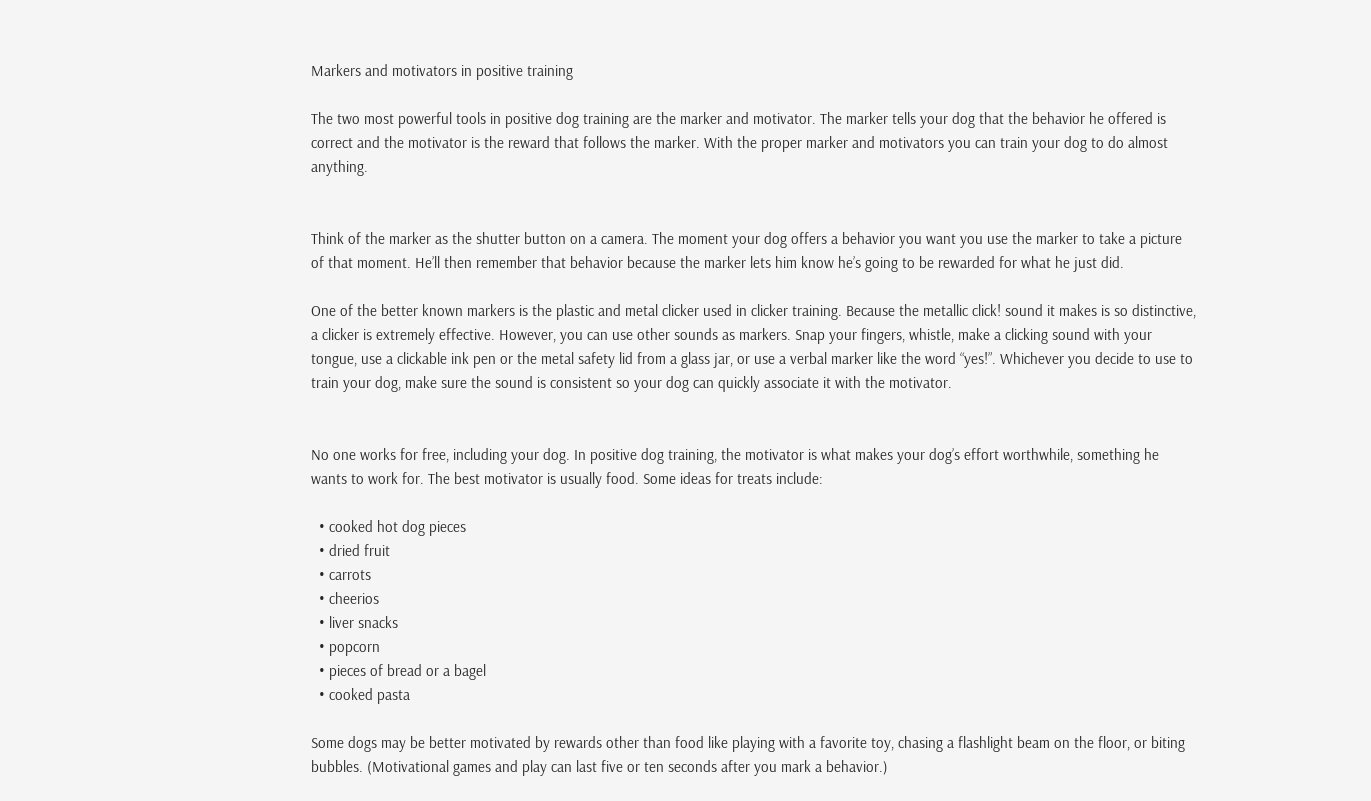Markers and motivators in positive training

The two most powerful tools in positive dog training are the marker and motivator. The marker tells your dog that the behavior he offered is correct and the motivator is the reward that follows the marker. With the proper marker and motivators you can train your dog to do almost anything.


Think of the marker as the shutter button on a camera. The moment your dog offers a behavior you want you use the marker to take a picture of that moment. He’ll then remember that behavior because the marker lets him know he’s going to be rewarded for what he just did.

One of the better known markers is the plastic and metal clicker used in clicker training. Because the metallic click! sound it makes is so distinctive, a clicker is extremely effective. However, you can use other sounds as markers. Snap your fingers, whistle, make a clicking sound with your tongue, use a clickable ink pen or the metal safety lid from a glass jar, or use a verbal marker like the word “yes!”. Whichever you decide to use to train your dog, make sure the sound is consistent so your dog can quickly associate it with the motivator.


No one works for free, including your dog. In positive dog training, the motivator is what makes your dog’s effort worthwhile, something he wants to work for. The best motivator is usually food. Some ideas for treats include:

  • cooked hot dog pieces
  • dried fruit
  • carrots
  • cheerios
  • liver snacks
  • popcorn
  • pieces of bread or a bagel
  • cooked pasta

Some dogs may be better motivated by rewards other than food like playing with a favorite toy, chasing a flashlight beam on the floor, or biting bubbles. (Motivational games and play can last five or ten seconds after you mark a behavior.)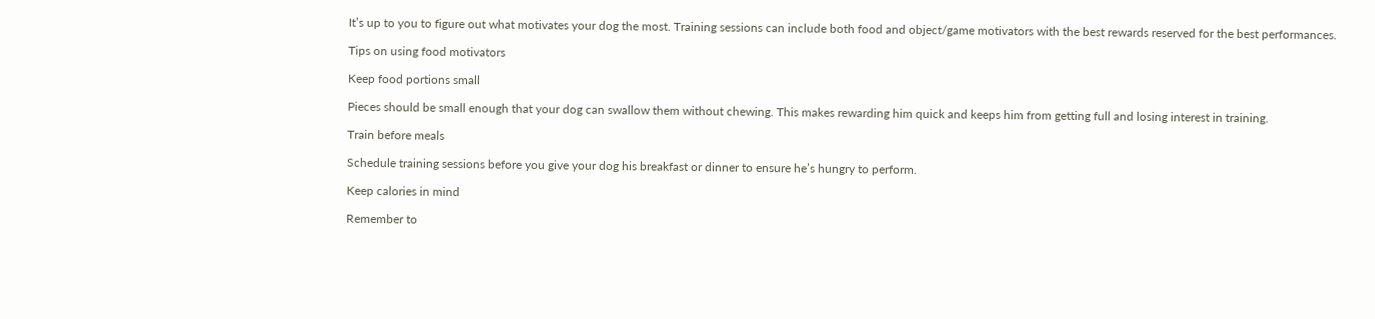It’s up to you to figure out what motivates your dog the most. Training sessions can include both food and object/game motivators with the best rewards reserved for the best performances.

Tips on using food motivators

Keep food portions small

Pieces should be small enough that your dog can swallow them without chewing. This makes rewarding him quick and keeps him from getting full and losing interest in training.

Train before meals

Schedule training sessions before you give your dog his breakfast or dinner to ensure he’s hungry to perform.

Keep calories in mind

Remember to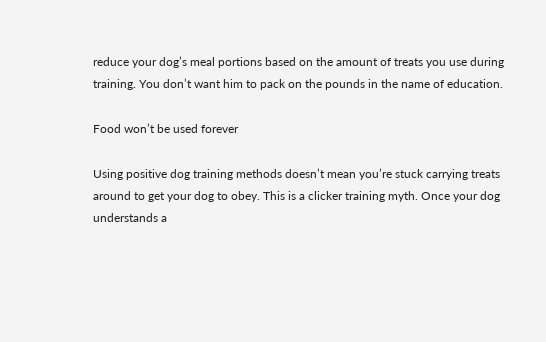reduce your dog’s meal portions based on the amount of treats you use during training. You don’t want him to pack on the pounds in the name of education.

Food won’t be used forever

Using positive dog training methods doesn’t mean you’re stuck carrying treats around to get your dog to obey. This is a clicker training myth. Once your dog understands a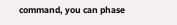command, you can phase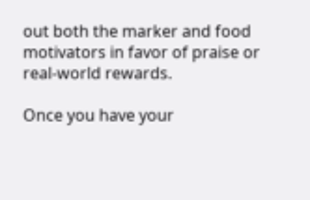out both the marker and food motivators in favor of praise or real-world rewards.

Once you have your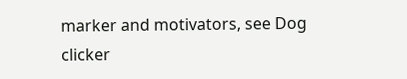marker and motivators, see Dog clicker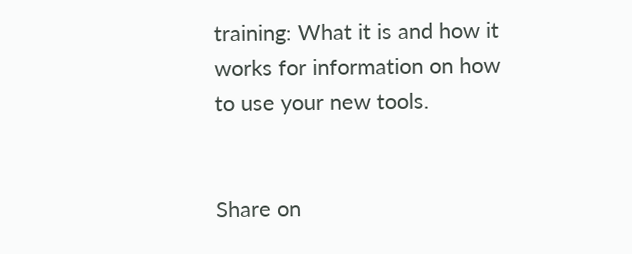training: What it is and how it works for information on how to use your new tools.


Share on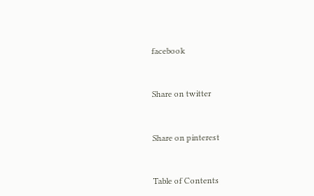facebook


Share on twitter


Share on pinterest


Table of Contents